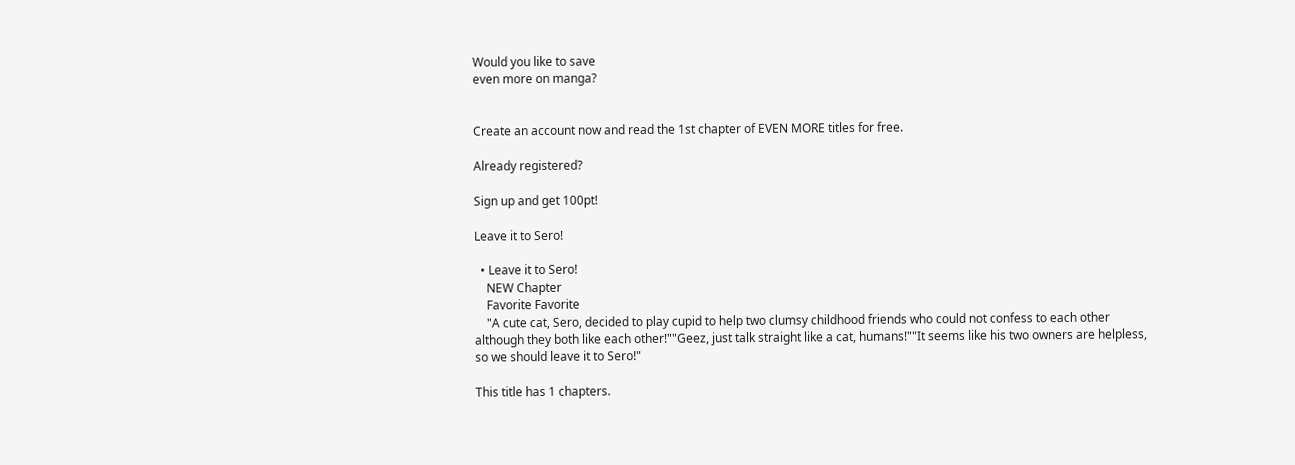Would you like to save
even more on manga?


Create an account now and read the 1st chapter of EVEN MORE titles for free.

Already registered?

Sign up and get 100pt!

Leave it to Sero!

  • Leave it to Sero!
    NEW Chapter
    Favorite Favorite
    "A cute cat, Sero, decided to play cupid to help two clumsy childhood friends who could not confess to each other although they both like each other!""Geez, just talk straight like a cat, humans!""It seems like his two owners are helpless, so we should leave it to Sero!"

This title has 1 chapters.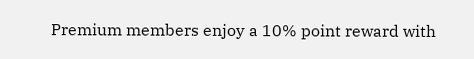Premium members enjoy a 10% point reward with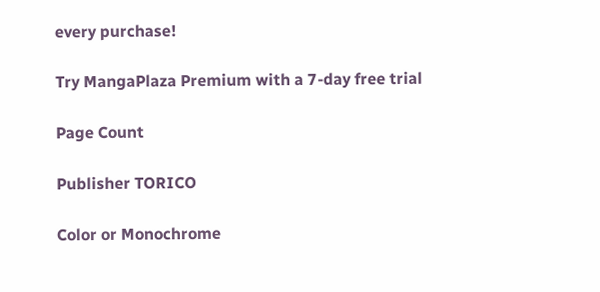every purchase!

Try MangaPlaza Premium with a 7-day free trial

Page Count

Publisher TORICO

Color or Monochrome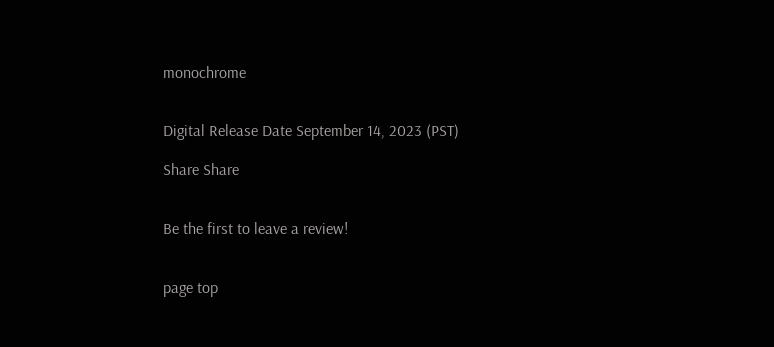monochrome


Digital Release Date September 14, 2023 (PST)

Share Share


Be the first to leave a review!


page top